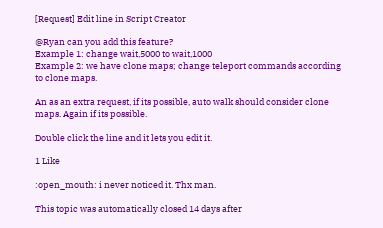[Request] Edit line in Script Creator

@Ryan can you add this feature?
Example 1: change wait,5000 to wait,1000
Example 2: we have clone maps; change teleport commands according to clone maps.

An as an extra request, if its possible, auto walk should consider clone maps. Again if its possible.

Double click the line and it lets you edit it.

1 Like

:open_mouth: i never noticed it. Thx man.

This topic was automatically closed 14 days after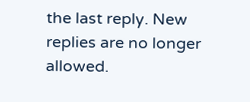the last reply. New replies are no longer allowed.